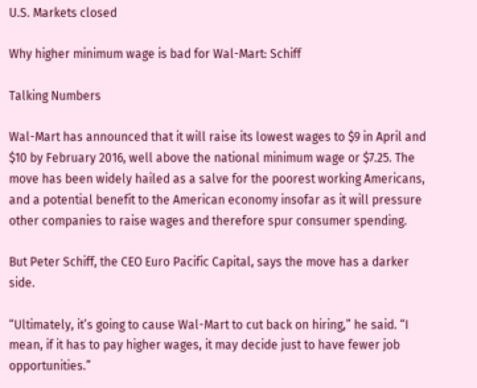U.S. Markets closed

Why higher minimum wage is bad for Wal-Mart: Schiff

Talking Numbers

Wal-Mart has announced that it will raise its lowest wages to $9 in April and $10 by February 2016, well above the national minimum wage or $7.25. The move has been widely hailed as a salve for the poorest working Americans, and a potential benefit to the American economy insofar as it will pressure other companies to raise wages and therefore spur consumer spending.

But Peter Schiff, the CEO Euro Pacific Capital, says the move has a darker side.

“Ultimately, it’s going to cause Wal-Mart to cut back on hiring,” he said. “I mean, if it has to pay higher wages, it may decide just to have fewer job opportunities.”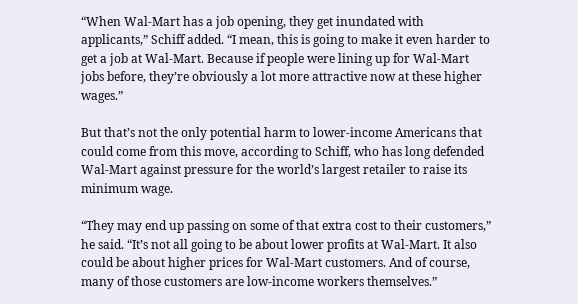“When Wal-Mart has a job opening, they get inundated with applicants,” Schiff added. “I mean, this is going to make it even harder to get a job at Wal-Mart. Because if people were lining up for Wal-Mart jobs before, they’re obviously a lot more attractive now at these higher wages.”

But that’s not the only potential harm to lower-income Americans that could come from this move, according to Schiff, who has long defended Wal-Mart against pressure for the world’s largest retailer to raise its minimum wage.

“They may end up passing on some of that extra cost to their customers,” he said. “It’s not all going to be about lower profits at Wal-Mart. It also could be about higher prices for Wal-Mart customers. And of course, many of those customers are low-income workers themselves.”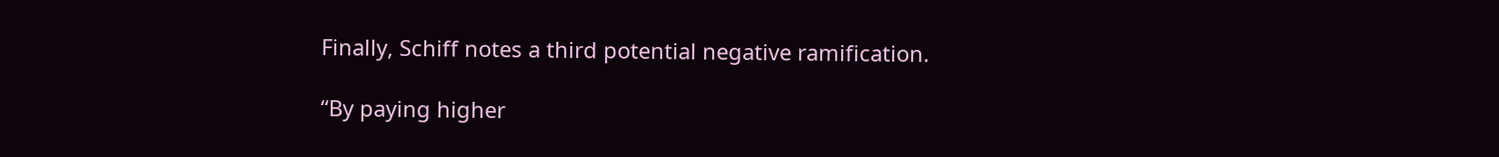Finally, Schiff notes a third potential negative ramification.

“By paying higher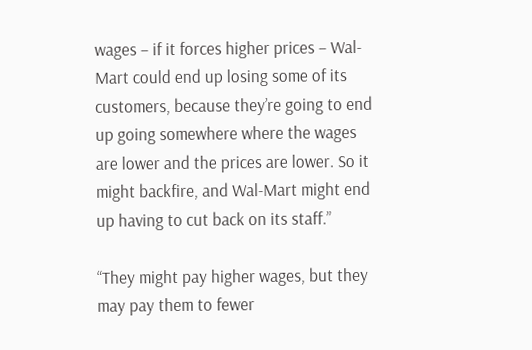wages – if it forces higher prices – Wal-Mart could end up losing some of its customers, because they’re going to end up going somewhere where the wages are lower and the prices are lower. So it might backfire, and Wal-Mart might end up having to cut back on its staff.”

“They might pay higher wages, but they may pay them to fewer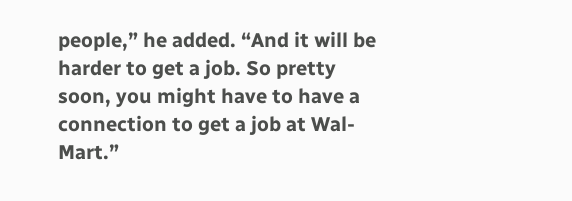people,” he added. “And it will be harder to get a job. So pretty soon, you might have to have a connection to get a job at Wal-Mart.”